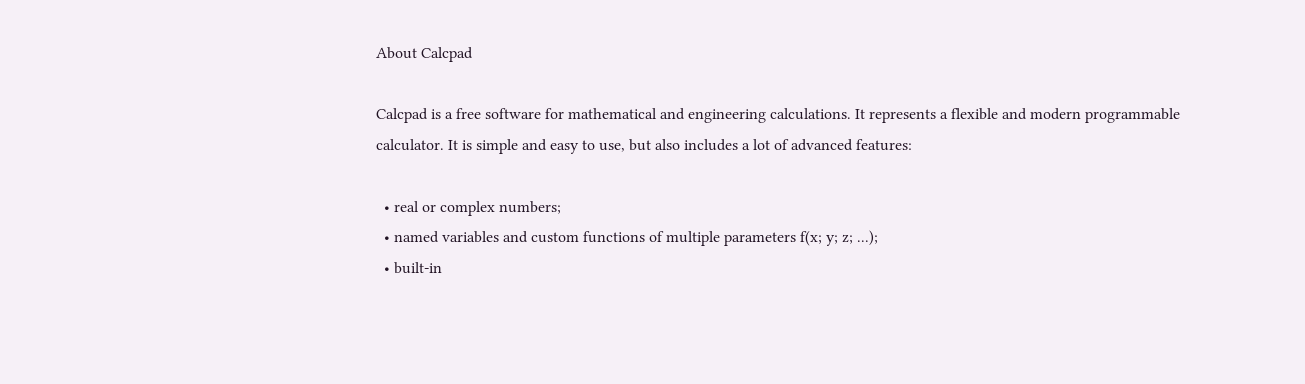About Calcpad

Calcpad is a free software for mathematical and engineering calculations. It represents a flexible and modern programmable calculator. It is simple and easy to use, but also includes a lot of advanced features:

  • real or complex numbers;
  • named variables and custom functions of multiple parameters f(x; y; z; ...);
  • built-in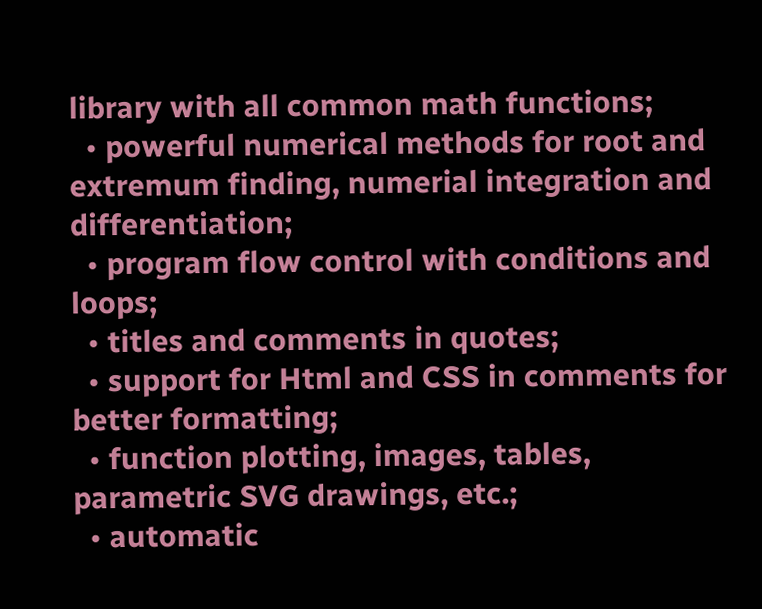library with all common math functions;
  • powerful numerical methods for root and extremum finding, numerial integration and differentiation;
  • program flow control with conditions and loops;
  • titles and comments in quotes;
  • support for Html and CSS in comments for better formatting;
  • function plotting, images, tables, parametric SVG drawings, etc.;
  • automatic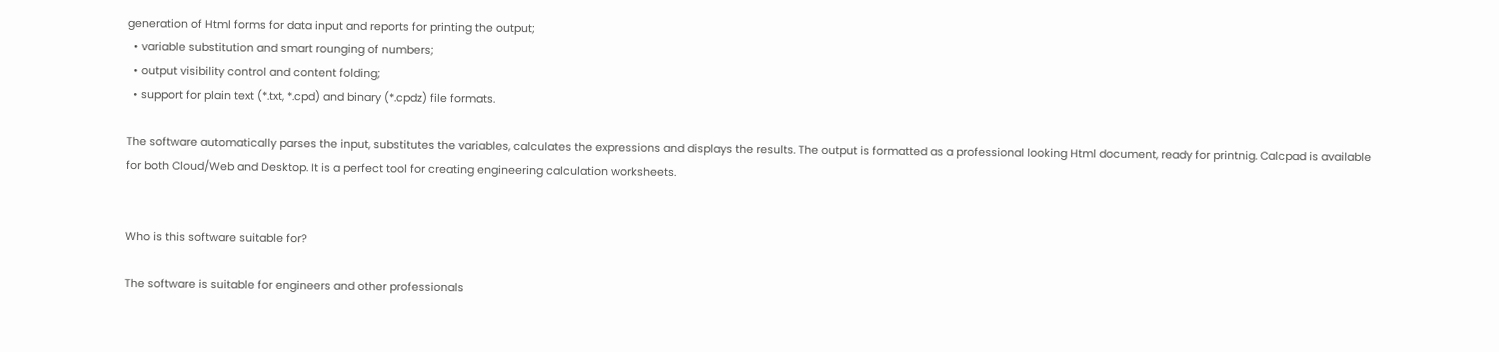generation of Html forms for data input and reports for printing the output;
  • variable substitution and smart rounging of numbers;
  • output visibility control and content folding;
  • support for plain text (*.txt, *.cpd) and binary (*.cpdz) file formats.

The software automatically parses the input, substitutes the variables, calculates the expressions and displays the results. The output is formatted as a professional looking Html document, ready for printnig. Calcpad is available for both Cloud/Web and Desktop. It is a perfect tool for creating engineering calculation worksheets.


Who is this software suitable for?

The software is suitable for engineers and other professionals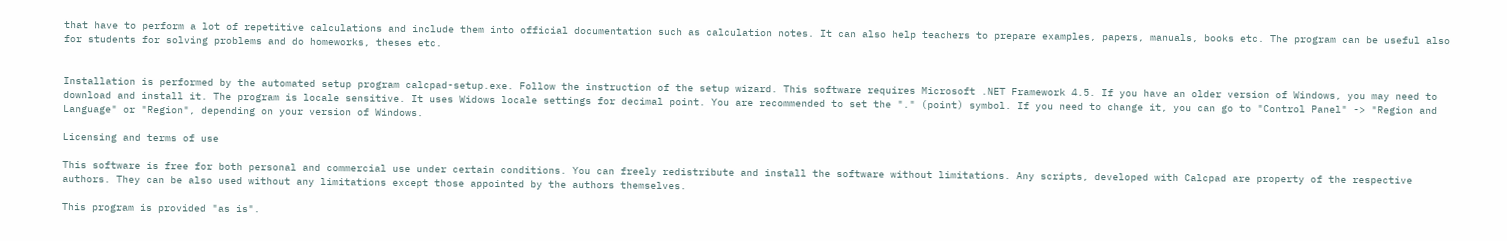that have to perform a lot of repetitive calculations and include them into official documentation such as calculation notes. It can also help teachers to prepare examples, papers, manuals, books etc. The program can be useful also for students for solving problems and do homeworks, theses etc.


Installation is performed by the automated setup program calcpad-setup.exe. Follow the instruction of the setup wizard. This software requires Microsoft .NET Framework 4.5. If you have an older version of Windows, you may need to download and install it. The program is locale sensitive. It uses Widows locale settings for decimal point. You are recommended to set the "." (point) symbol. If you need to change it, you can go to "Control Panel" -> "Region and Language" or "Region", depending on your version of Windows.

Licensing and terms of use

This software is free for both personal and commercial use under certain conditions. You can freely redistribute and install the software without limitations. Any scripts, developed with Calcpad are property of the respective authors. They can be also used without any limitations except those appointed by the authors themselves.

This program is provided "as is".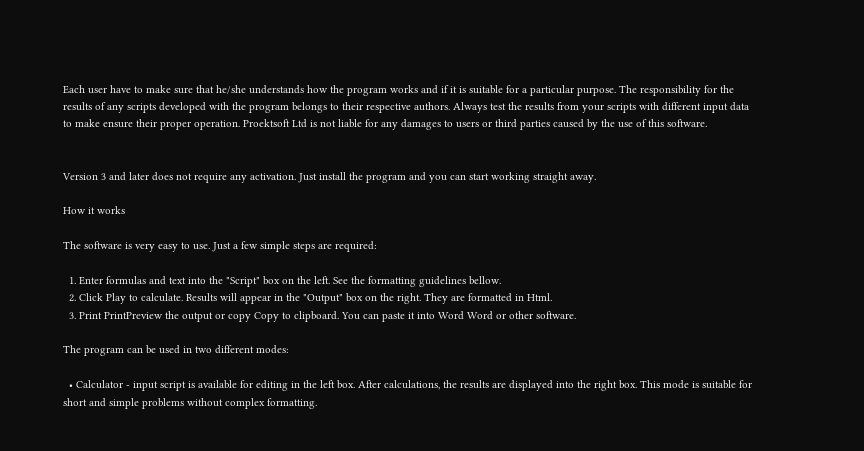Each user have to make sure that he/she understands how the program works and if it is suitable for a particular purpose. The responsibility for the results of any scripts developed with the program belongs to their respective authors. Always test the results from your scripts with different input data to make ensure their proper operation. Proektsoft Ltd is not liable for any damages to users or third parties caused by the use of this software.


Version 3 and later does not require any activation. Just install the program and you can start working straight away.

How it works

The software is very easy to use. Just a few simple steps are required:

  1. Enter formulas and text into the "Script" box on the left. See the formatting guidelines bellow.
  2. Click Play to calculate. Results will appear in the "Output" box on the right. They are formatted in Html.
  3. Print PrintPreview the output or copy Copy to clipboard. You can paste it into Word Word or other software.

The program can be used in two different modes:

  • Calculator - input script is available for editing in the left box. After calculations, the results are displayed into the right box. This mode is suitable for short and simple problems without complex formatting.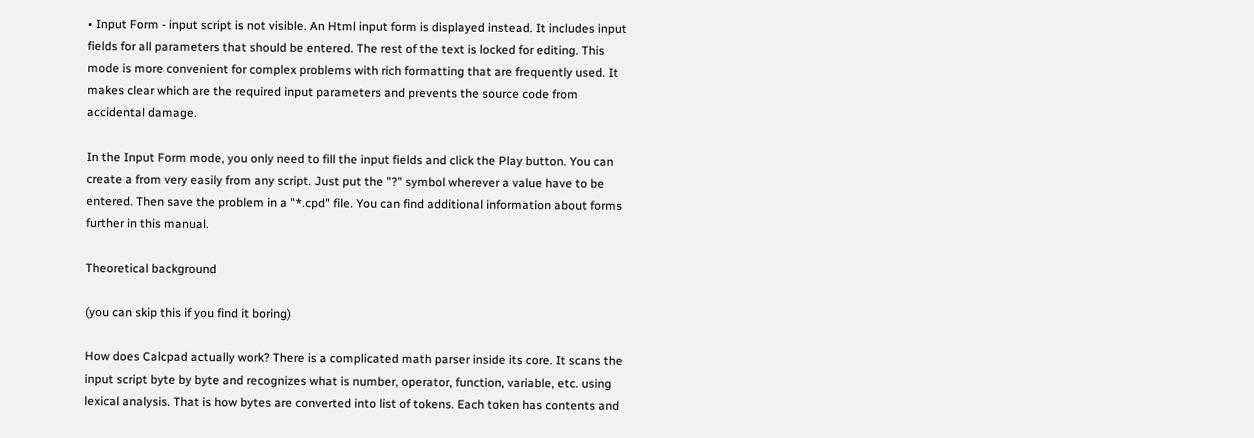• Input Form - input script is not visible. An Html input form is displayed instead. It includes input fields for all parameters that should be entered. The rest of the text is locked for editing. This mode is more convenient for complex problems with rich formatting that are frequently used. It makes clear which are the required input parameters and prevents the source code from accidental damage.

In the Input Form mode, you only need to fill the input fields and click the Play button. You can create a from very easily from any script. Just put the "?" symbol wherever a value have to be entered. Then save the problem in a "*.cpd" file. You can find additional information about forms further in this manual.

Theoretical background

(you can skip this if you find it boring)

How does Calcpad actually work? There is a complicated math parser inside its core. It scans the input script byte by byte and recognizes what is number, operator, function, variable, etc. using lexical analysis. That is how bytes are converted into list of tokens. Each token has contents and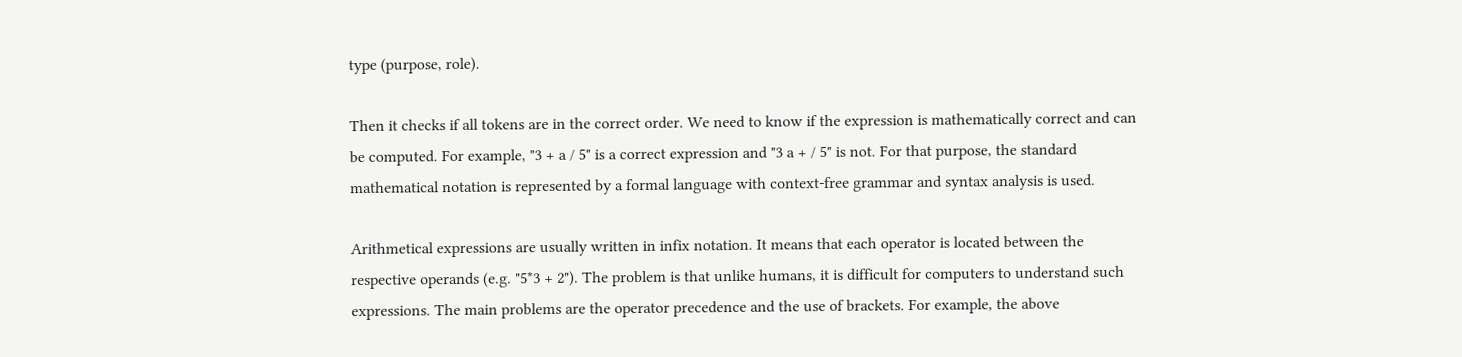type (purpose, role).

Then it checks if all tokens are in the correct order. We need to know if the expression is mathematically correct and can be computed. For example, "3 + a / 5" is a correct expression and "3 a + / 5" is not. For that purpose, the standard mathematical notation is represented by a formal language with context-free grammar and syntax analysis is used.

Arithmetical expressions are usually written in infix notation. It means that each operator is located between the respective operands (e.g. "5*3 + 2"). The problem is that unlike humans, it is difficult for computers to understand such expressions. The main problems are the operator precedence and the use of brackets. For example, the above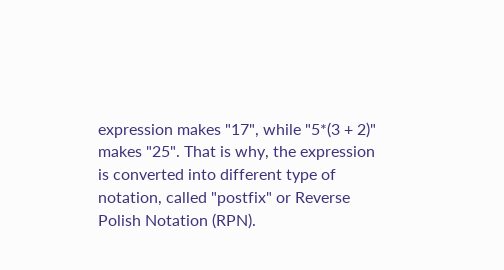expression makes "17", while "5*(3 + 2)" makes "25". That is why, the expression is converted into different type of notation, called "postfix" or Reverse Polish Notation (RPN).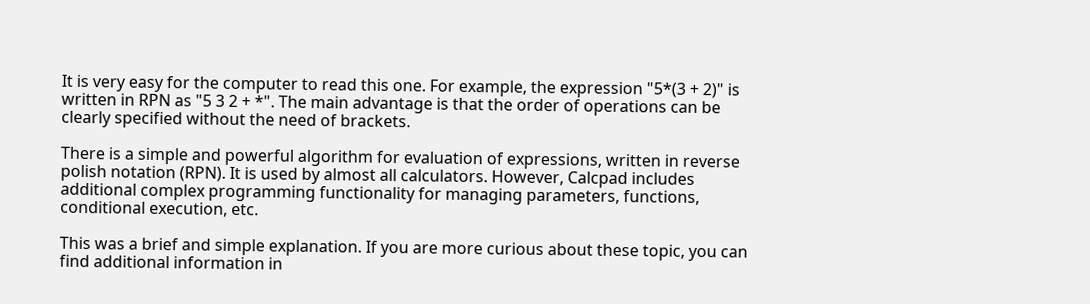It is very easy for the computer to read this one. For example, the expression "5*(3 + 2)" is written in RPN as "5 3 2 + *". The main advantage is that the order of operations can be clearly specified without the need of brackets.

There is a simple and powerful algorithm for evaluation of expressions, written in reverse polish notation (RPN). It is used by almost all calculators. However, Calcpad includes additional complex programming functionality for managing parameters, functions, conditional execution, etc.

This was a brief and simple explanation. If you are more curious about these topic, you can find additional information in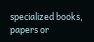specialized books, papers or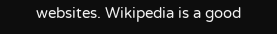websites. Wikipedia is a good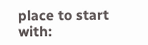place to start with: